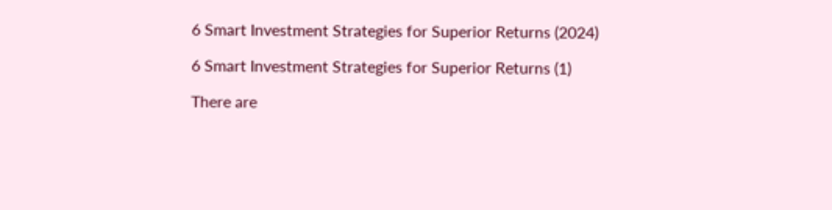6 Smart Investment Strategies for Superior Returns (2024)

6 Smart Investment Strategies for Superior Returns (1)

There are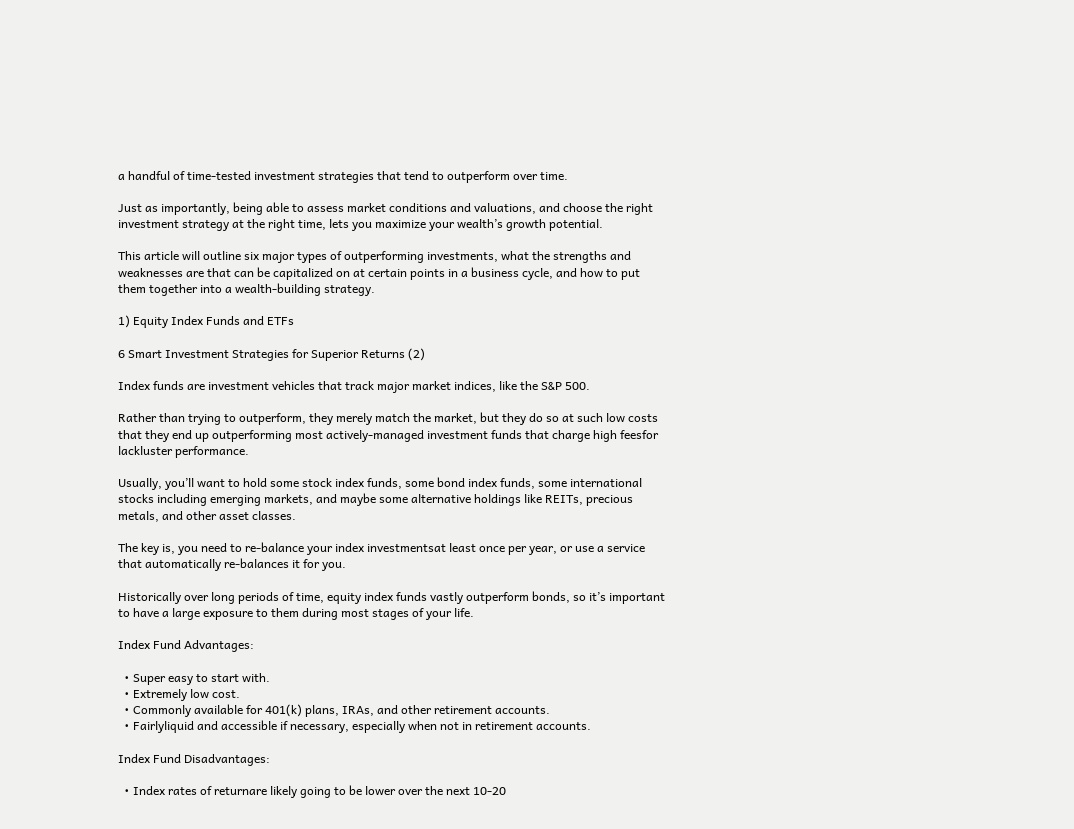a handful of time-tested investment strategies that tend to outperform over time.

Just as importantly, being able to assess market conditions and valuations, and choose the right investment strategy at the right time, lets you maximize your wealth’s growth potential.

This article will outline six major types of outperforming investments, what the strengths and weaknesses are that can be capitalized on at certain points in a business cycle, and how to put them together into a wealth-building strategy.

1) Equity Index Funds and ETFs

6 Smart Investment Strategies for Superior Returns (2)

Index funds are investment vehicles that track major market indices, like the S&P 500.

Rather than trying to outperform, they merely match the market, but they do so at such low costs that they end up outperforming most actively-managed investment funds that charge high feesfor lackluster performance.

Usually, you’ll want to hold some stock index funds, some bond index funds, some international stocks including emerging markets, and maybe some alternative holdings like REITs, precious metals, and other asset classes.

The key is, you need to re-balance your index investmentsat least once per year, or use a service that automatically re-balances it for you.

Historically over long periods of time, equity index funds vastly outperform bonds, so it’s important to have a large exposure to them during most stages of your life.

Index Fund Advantages:

  • Super easy to start with.
  • Extremely low cost.
  • Commonly available for 401(k) plans, IRAs, and other retirement accounts.
  • Fairlyliquid and accessible if necessary, especially when not in retirement accounts.

Index Fund Disadvantages:

  • Index rates of returnare likely going to be lower over the next 10-20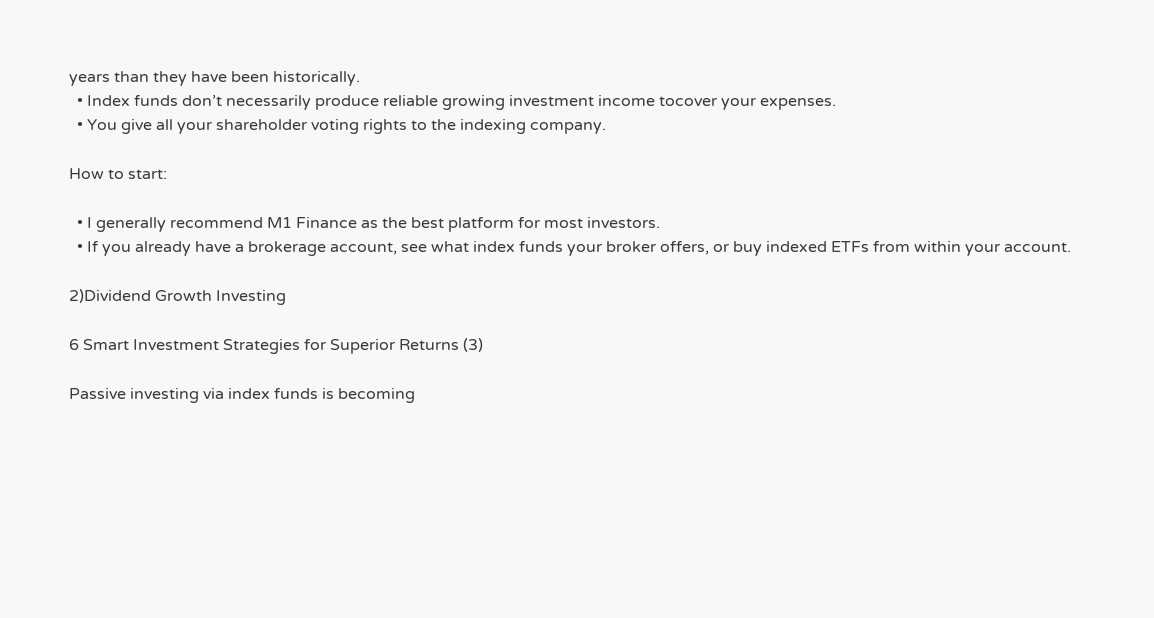years than they have been historically.
  • Index funds don’t necessarily produce reliable growing investment income tocover your expenses.
  • You give all your shareholder voting rights to the indexing company.

How to start:

  • I generally recommend M1 Finance as the best platform for most investors.
  • If you already have a brokerage account, see what index funds your broker offers, or buy indexed ETFs from within your account.

2)Dividend Growth Investing

6 Smart Investment Strategies for Superior Returns (3)

Passive investing via index funds is becoming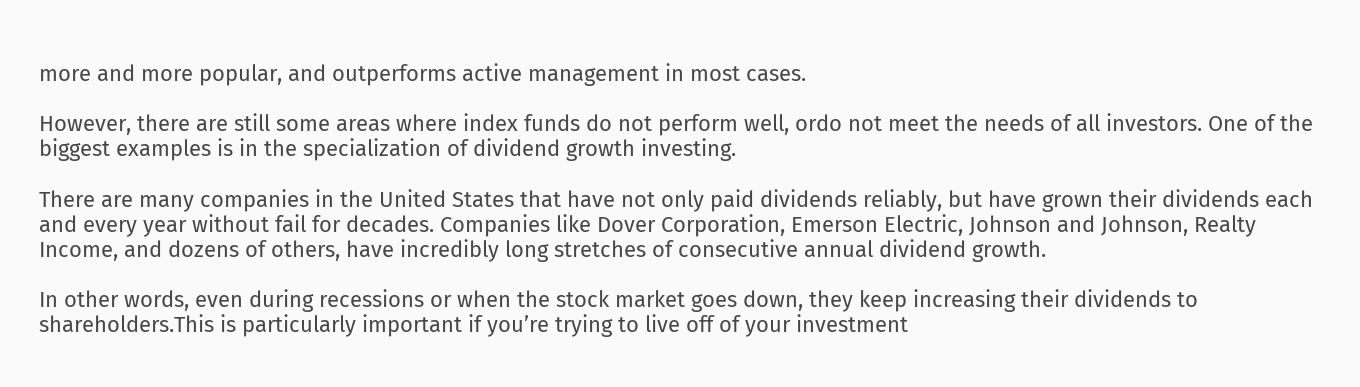more and more popular, and outperforms active management in most cases.

However, there are still some areas where index funds do not perform well, ordo not meet the needs of all investors. One of the biggest examples is in the specialization of dividend growth investing.

There are many companies in the United States that have not only paid dividends reliably, but have grown their dividends each and every year without fail for decades. Companies like Dover Corporation, Emerson Electric, Johnson and Johnson, Realty Income, and dozens of others, have incredibly long stretches of consecutive annual dividend growth.

In other words, even during recessions or when the stock market goes down, they keep increasing their dividends to shareholders.This is particularly important if you’re trying to live off of your investment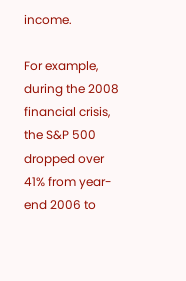income.

For example, during the 2008 financial crisis, the S&P 500 dropped over 41% from year-end 2006 to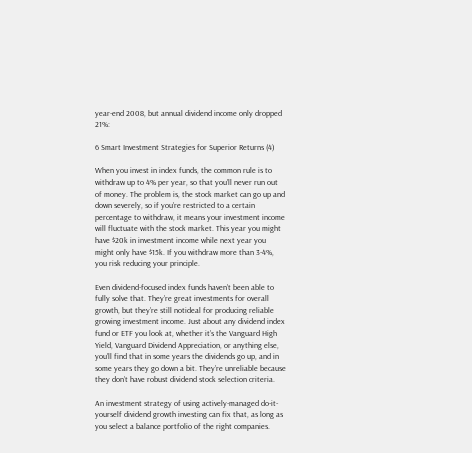year-end 2008, but annual dividend income only dropped 21%:

6 Smart Investment Strategies for Superior Returns (4)

When you invest in index funds, the common rule is to withdraw up to 4% per year, so that you’ll never run out of money. The problem is, the stock market can go up and down severely, so if you’re restricted to a certain percentage to withdraw, it means your investment income will fluctuate with the stock market. This year you might have $20k in investment income while next year you might only have $15k. If you withdraw more than 3-4%, you risk reducing your principle.

Even dividend-focused index funds haven’t been able to fully solve that. They’re great investments for overall growth, but they’re still notideal for producing reliable growing investment income. Just about any dividend index fund or ETF you look at, whether it’s the Vanguard High Yield, Vanguard Dividend Appreciation, or anything else, you’ll find that in some years the dividends go up, and in some years they go down a bit. They’re unreliable because they don’t have robust dividend stock selection criteria.

An investment strategy of using actively-managed do-it-yourself dividend growth investing can fix that, as long as you select a balance portfolio of the right companies.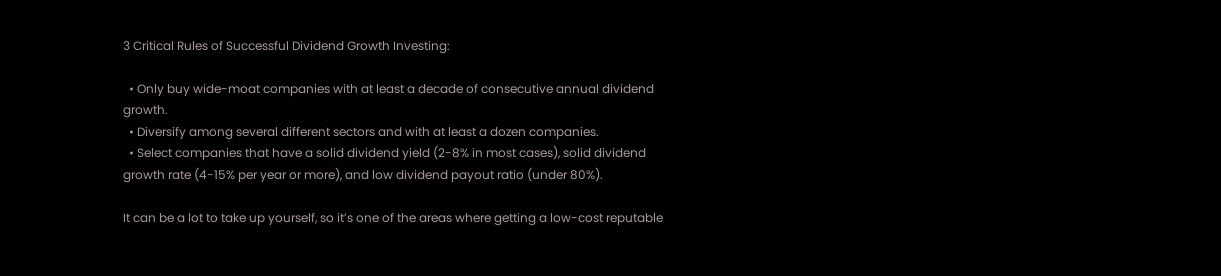3 Critical Rules of Successful Dividend Growth Investing:

  • Only buy wide-moat companies with at least a decade of consecutive annual dividend growth.
  • Diversify among several different sectors and with at least a dozen companies.
  • Select companies that have a solid dividend yield (2-8% in most cases), solid dividend growth rate (4-15% per year or more), and low dividend payout ratio (under 80%).

It can be a lot to take up yourself, so it’s one of the areas where getting a low-cost reputable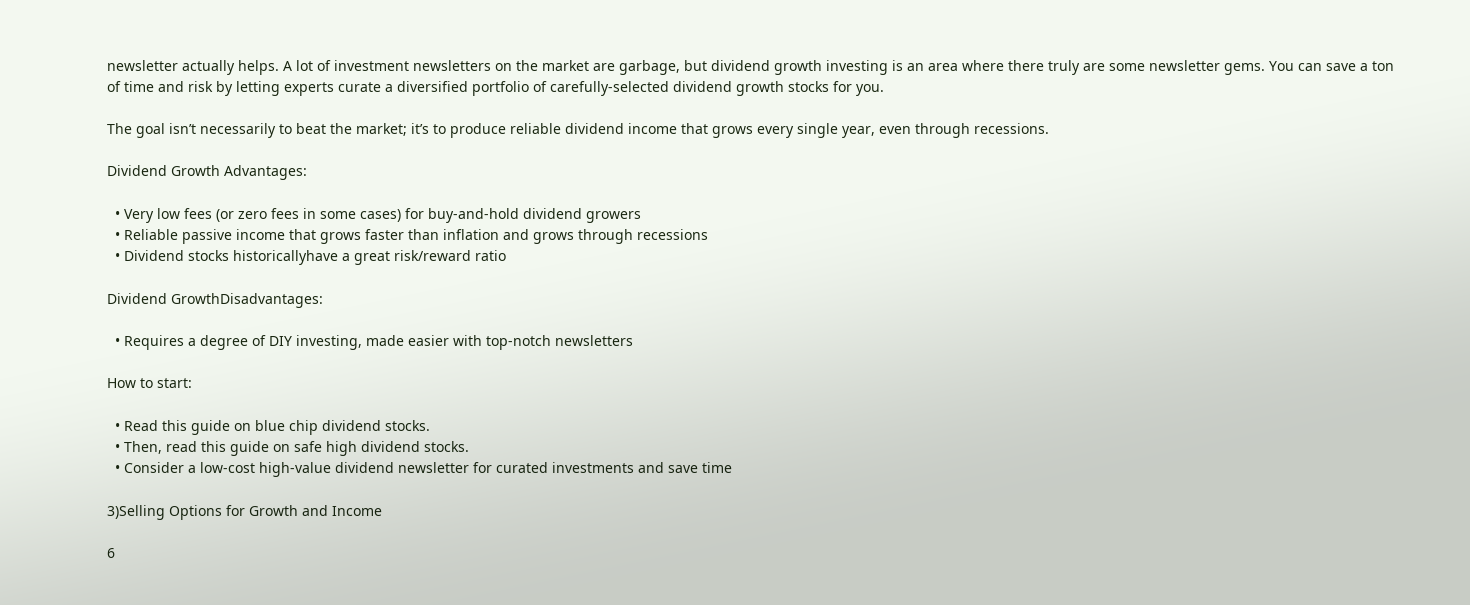newsletter actually helps. A lot of investment newsletters on the market are garbage, but dividend growth investing is an area where there truly are some newsletter gems. You can save a ton of time and risk by letting experts curate a diversified portfolio of carefully-selected dividend growth stocks for you.

The goal isn’t necessarily to beat the market; it’s to produce reliable dividend income that grows every single year, even through recessions.

Dividend Growth Advantages:

  • Very low fees (or zero fees in some cases) for buy-and-hold dividend growers
  • Reliable passive income that grows faster than inflation and grows through recessions
  • Dividend stocks historicallyhave a great risk/reward ratio

Dividend GrowthDisadvantages:

  • Requires a degree of DIY investing, made easier with top-notch newsletters

How to start:

  • Read this guide on blue chip dividend stocks.
  • Then, read this guide on safe high dividend stocks.
  • Consider a low-cost high-value dividend newsletter for curated investments and save time

3)Selling Options for Growth and Income

6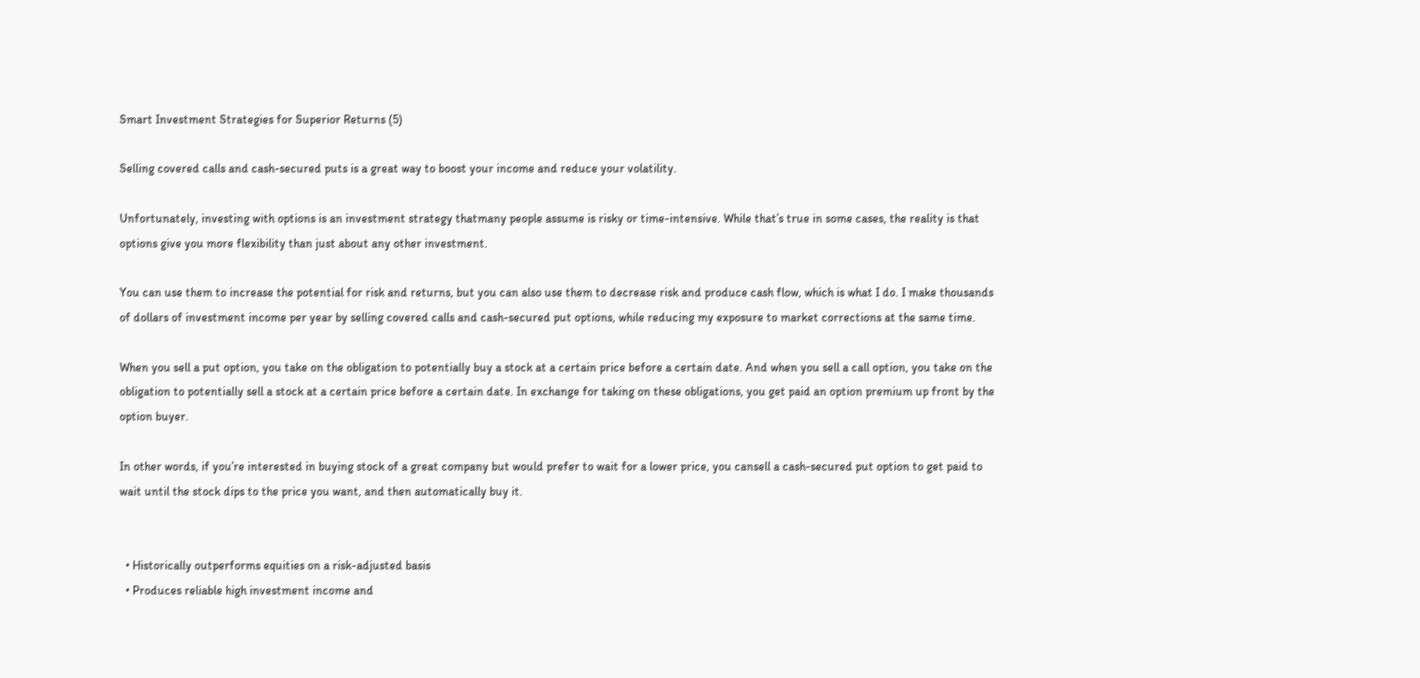Smart Investment Strategies for Superior Returns (5)

Selling covered calls and cash-secured puts is a great way to boost your income and reduce your volatility.

Unfortunately, investing with options is an investment strategy thatmany people assume is risky or time-intensive. While that’s true in some cases, the reality is that options give you more flexibility than just about any other investment.

You can use them to increase the potential for risk and returns, but you can also use them to decrease risk and produce cash flow, which is what I do. I make thousands of dollars of investment income per year by selling covered calls and cash-secured put options, while reducing my exposure to market corrections at the same time.

When you sell a put option, you take on the obligation to potentially buy a stock at a certain price before a certain date. And when you sell a call option, you take on the obligation to potentially sell a stock at a certain price before a certain date. In exchange for taking on these obligations, you get paid an option premium up front by the option buyer.

In other words, if you’re interested in buying stock of a great company but would prefer to wait for a lower price, you cansell a cash-secured put option to get paid to wait until the stock dips to the price you want, and then automatically buy it.


  • Historically outperforms equities on a risk-adjusted basis
  • Produces reliable high investment income and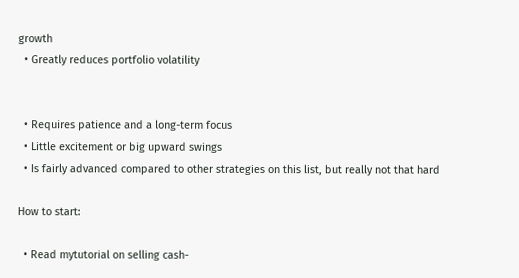growth
  • Greatly reduces portfolio volatility


  • Requires patience and a long-term focus
  • Little excitement or big upward swings
  • Is fairly advanced compared to other strategies on this list, but really not that hard

How to start:

  • Read mytutorial on selling cash-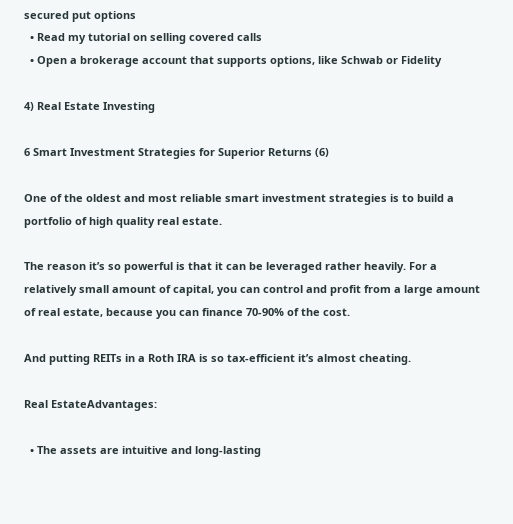secured put options
  • Read my tutorial on selling covered calls
  • Open a brokerage account that supports options, like Schwab or Fidelity

4) Real Estate Investing

6 Smart Investment Strategies for Superior Returns (6)

One of the oldest and most reliable smart investment strategies is to build a portfolio of high quality real estate.

The reason it’s so powerful is that it can be leveraged rather heavily. For a relatively small amount of capital, you can control and profit from a large amount of real estate, because you can finance 70-90% of the cost.

And putting REITs in a Roth IRA is so tax-efficient it’s almost cheating.

Real EstateAdvantages:

  • The assets are intuitive and long-lasting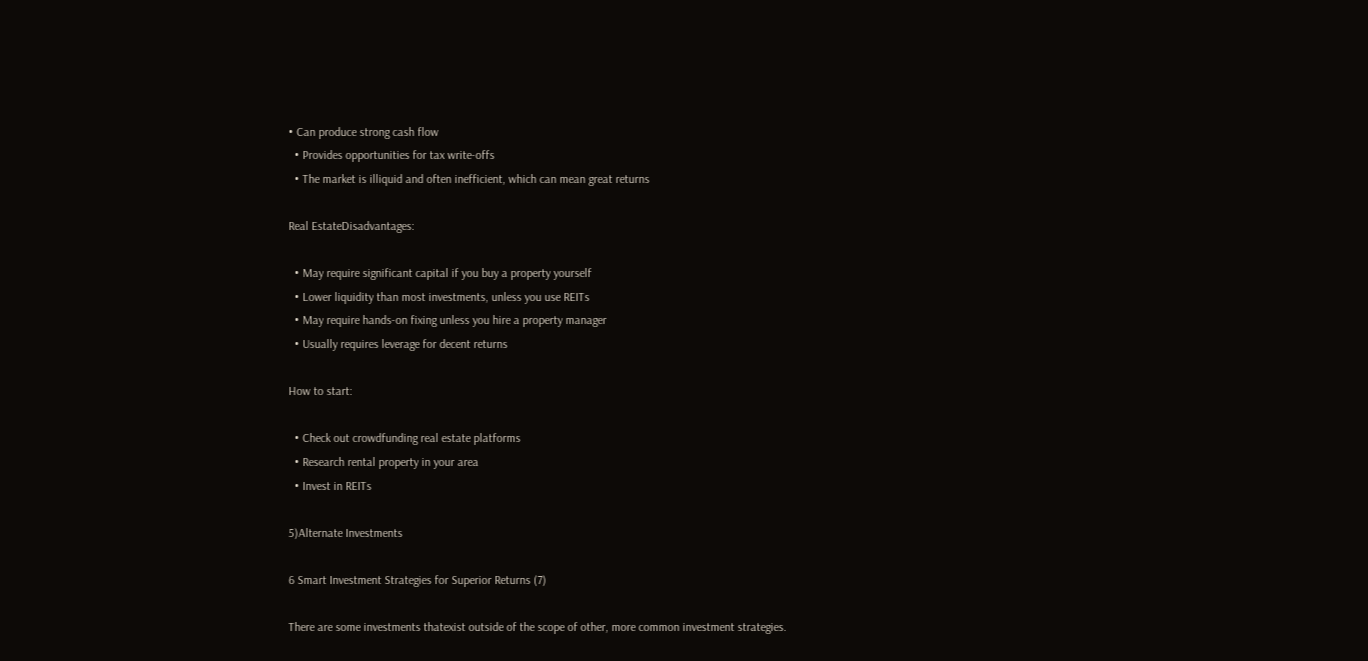• Can produce strong cash flow
  • Provides opportunities for tax write-offs
  • The market is illiquid and often inefficient, which can mean great returns

Real EstateDisadvantages:

  • May require significant capital if you buy a property yourself
  • Lower liquidity than most investments, unless you use REITs
  • May require hands-on fixing unless you hire a property manager
  • Usually requires leverage for decent returns

How to start:

  • Check out crowdfunding real estate platforms
  • Research rental property in your area
  • Invest in REITs

5)Alternate Investments

6 Smart Investment Strategies for Superior Returns (7)

There are some investments thatexist outside of the scope of other, more common investment strategies.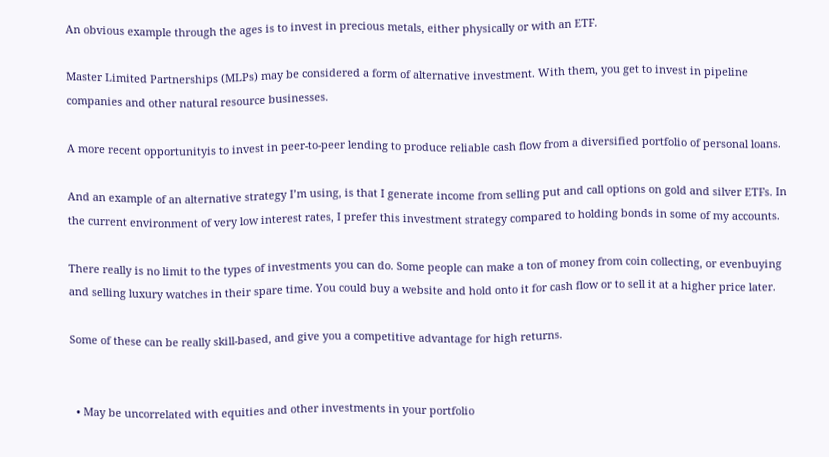An obvious example through the ages is to invest in precious metals, either physically or with an ETF.

Master Limited Partnerships (MLPs) may be considered a form of alternative investment. With them, you get to invest in pipeline companies and other natural resource businesses.

A more recent opportunityis to invest in peer-to-peer lending to produce reliable cash flow from a diversified portfolio of personal loans.

And an example of an alternative strategy I’m using, is that I generate income from selling put and call options on gold and silver ETFs. In the current environment of very low interest rates, I prefer this investment strategy compared to holding bonds in some of my accounts.

There really is no limit to the types of investments you can do. Some people can make a ton of money from coin collecting, or evenbuying and selling luxury watches in their spare time. You could buy a website and hold onto it for cash flow or to sell it at a higher price later.

Some of these can be really skill-based, and give you a competitive advantage for high returns.


  • May be uncorrelated with equities and other investments in your portfolio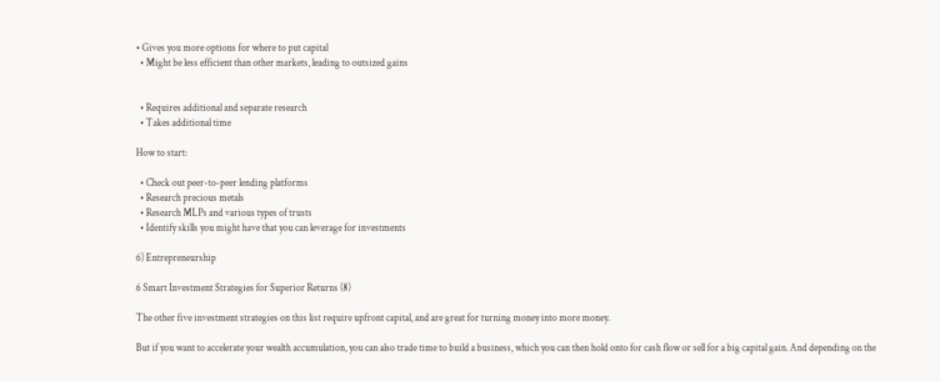• Gives you more options for where to put capital
  • Might be less efficient than other markets, leading to outsized gains


  • Requires additional and separate research
  • Takes additional time

How to start:

  • Check out peer-to-peer lending platforms
  • Research precious metals
  • Research MLPs and various types of trusts
  • Identify skills you might have that you can leverage for investments

6) Entrepreneurship

6 Smart Investment Strategies for Superior Returns (8)

The other five investment strategies on this list require upfront capital, and are great for turning money into more money.

But if you want to accelerate your wealth accumulation, you can also trade time to build a business, which you can then hold onto for cash flow or sell for a big capital gain. And depending on the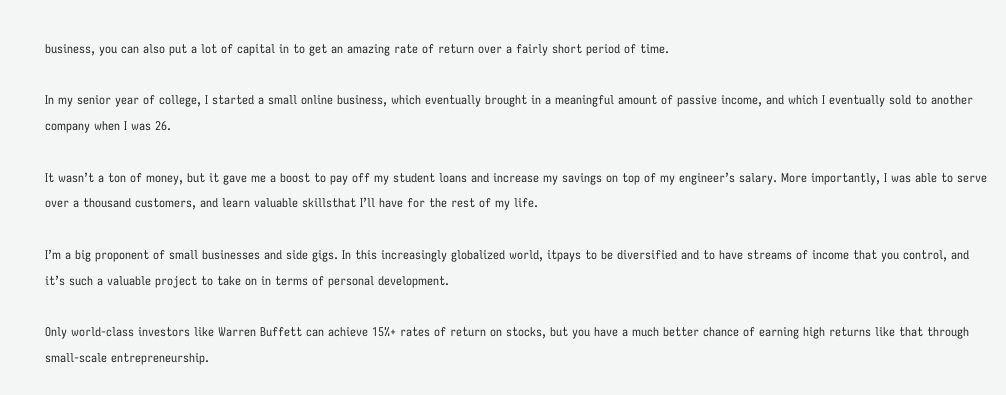business, you can also put a lot of capital in to get an amazing rate of return over a fairly short period of time.

In my senior year of college, I started a small online business, which eventually brought in a meaningful amount of passive income, and which I eventually sold to another company when I was 26.

It wasn’t a ton of money, but it gave me a boost to pay off my student loans and increase my savings on top of my engineer’s salary. More importantly, I was able to serve over a thousand customers, and learn valuable skillsthat I’ll have for the rest of my life.

I’m a big proponent of small businesses and side gigs. In this increasingly globalized world, itpays to be diversified and to have streams of income that you control, and it’s such a valuable project to take on in terms of personal development.

Only world-class investors like Warren Buffett can achieve 15%+ rates of return on stocks, but you have a much better chance of earning high returns like that through small-scale entrepreneurship.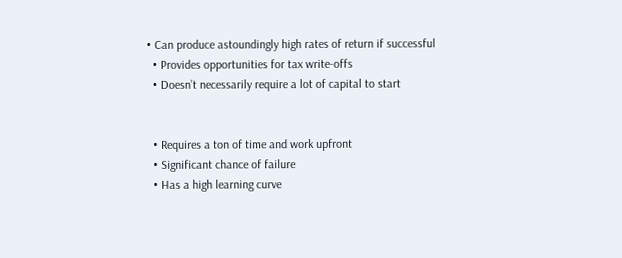• Can produce astoundingly high rates of return if successful
  • Provides opportunities for tax write-offs
  • Doesn’t necessarily require a lot of capital to start


  • Requires a ton of time and work upfront
  • Significant chance of failure
  • Has a high learning curve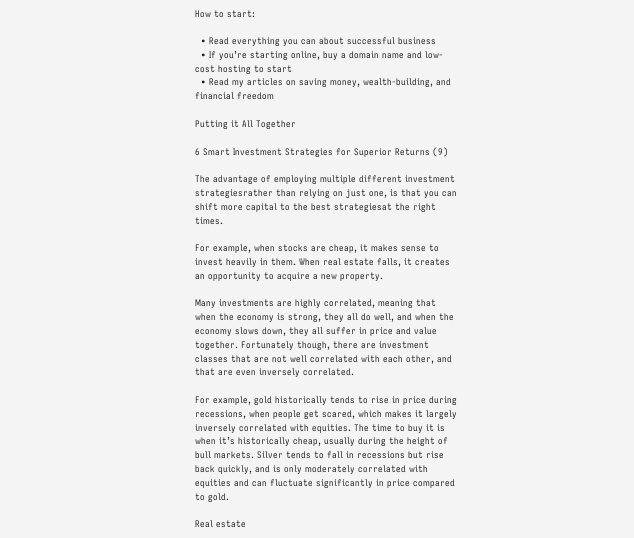How to start:

  • Read everything you can about successful business
  • If you’re starting online, buy a domain name and low-cost hosting to start
  • Read my articles on saving money, wealth-building, and financial freedom

Putting it All Together

6 Smart Investment Strategies for Superior Returns (9)

The advantage of employing multiple different investment strategiesrather than relying on just one, is that you can shift more capital to the best strategiesat the right times.

For example, when stocks are cheap, it makes sense to invest heavily in them. When real estate falls, it creates an opportunity to acquire a new property.

Many investments are highly correlated, meaning that when the economy is strong, they all do well, and when the economy slows down, they all suffer in price and value together. Fortunately though, there are investment classes that are not well correlated with each other, and that are even inversely correlated.

For example, gold historically tends to rise in price during recessions, when people get scared, which makes it largely inversely correlated with equities. The time to buy it is when it’s historically cheap, usually during the height of bull markets. Silver tends to fall in recessions but rise back quickly, and is only moderately correlated with equities and can fluctuate significantly in price compared to gold.

Real estate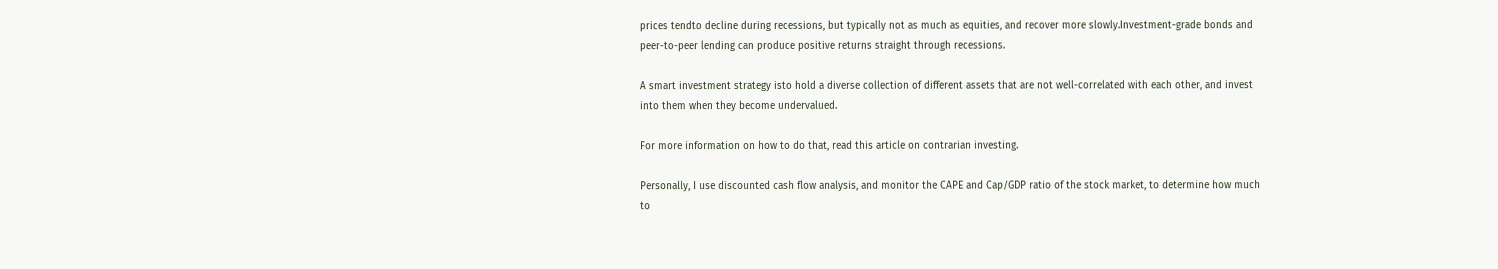prices tendto decline during recessions, but typically not as much as equities, and recover more slowly.Investment-grade bonds and peer-to-peer lending can produce positive returns straight through recessions.

A smart investment strategy isto hold a diverse collection of different assets that are not well-correlated with each other, and invest into them when they become undervalued.

For more information on how to do that, read this article on contrarian investing.

Personally, I use discounted cash flow analysis, and monitor the CAPE and Cap/GDP ratio of the stock market, to determine how much to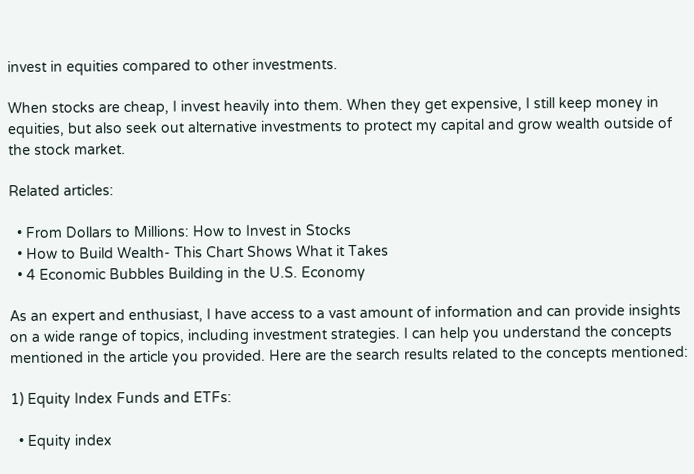invest in equities compared to other investments.

When stocks are cheap, I invest heavily into them. When they get expensive, I still keep money in equities, but also seek out alternative investments to protect my capital and grow wealth outside of the stock market.

Related articles:

  • From Dollars to Millions: How to Invest in Stocks
  • How to Build Wealth- This Chart Shows What it Takes
  • 4 Economic Bubbles Building in the U.S. Economy

As an expert and enthusiast, I have access to a vast amount of information and can provide insights on a wide range of topics, including investment strategies. I can help you understand the concepts mentioned in the article you provided. Here are the search results related to the concepts mentioned:

1) Equity Index Funds and ETFs:

  • Equity index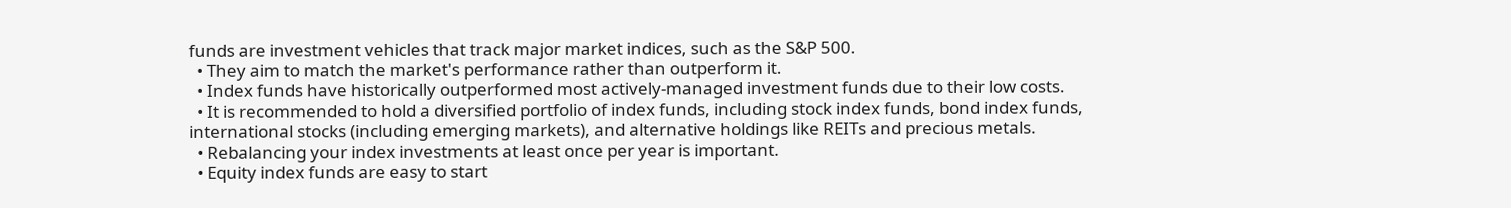funds are investment vehicles that track major market indices, such as the S&P 500.
  • They aim to match the market's performance rather than outperform it.
  • Index funds have historically outperformed most actively-managed investment funds due to their low costs.
  • It is recommended to hold a diversified portfolio of index funds, including stock index funds, bond index funds, international stocks (including emerging markets), and alternative holdings like REITs and precious metals.
  • Rebalancing your index investments at least once per year is important.
  • Equity index funds are easy to start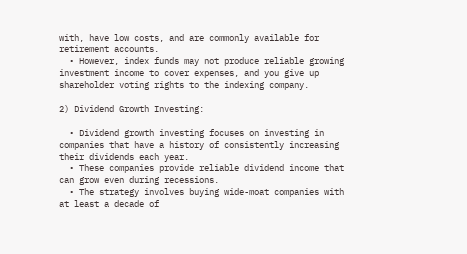with, have low costs, and are commonly available for retirement accounts.
  • However, index funds may not produce reliable growing investment income to cover expenses, and you give up shareholder voting rights to the indexing company.

2) Dividend Growth Investing:

  • Dividend growth investing focuses on investing in companies that have a history of consistently increasing their dividends each year.
  • These companies provide reliable dividend income that can grow even during recessions.
  • The strategy involves buying wide-moat companies with at least a decade of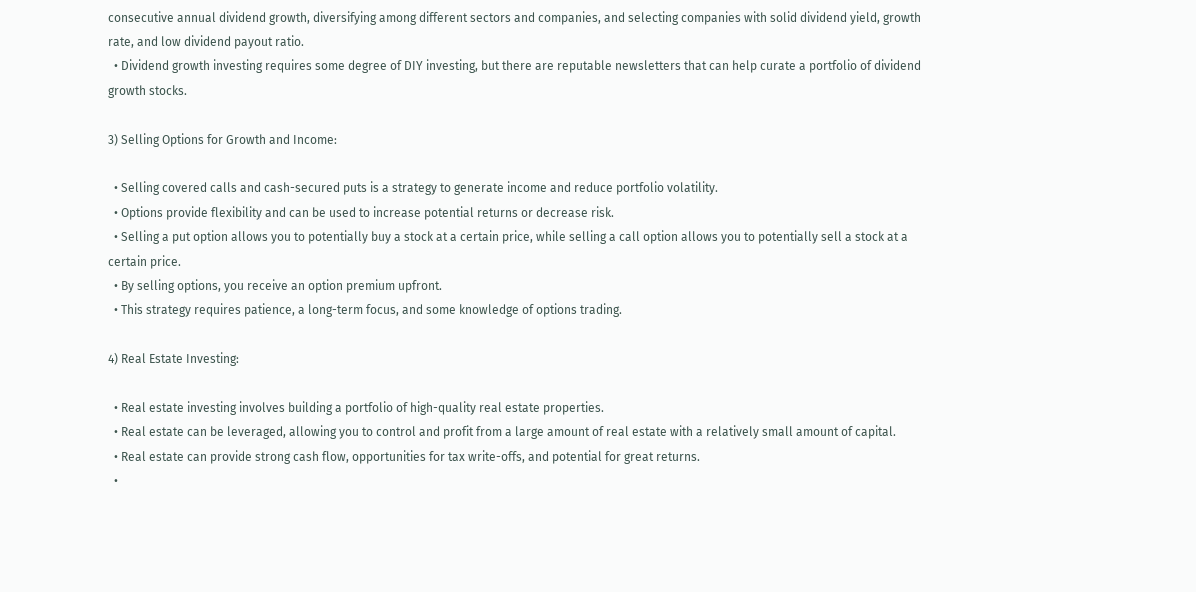consecutive annual dividend growth, diversifying among different sectors and companies, and selecting companies with solid dividend yield, growth rate, and low dividend payout ratio.
  • Dividend growth investing requires some degree of DIY investing, but there are reputable newsletters that can help curate a portfolio of dividend growth stocks.

3) Selling Options for Growth and Income:

  • Selling covered calls and cash-secured puts is a strategy to generate income and reduce portfolio volatility.
  • Options provide flexibility and can be used to increase potential returns or decrease risk.
  • Selling a put option allows you to potentially buy a stock at a certain price, while selling a call option allows you to potentially sell a stock at a certain price.
  • By selling options, you receive an option premium upfront.
  • This strategy requires patience, a long-term focus, and some knowledge of options trading.

4) Real Estate Investing:

  • Real estate investing involves building a portfolio of high-quality real estate properties.
  • Real estate can be leveraged, allowing you to control and profit from a large amount of real estate with a relatively small amount of capital.
  • Real estate can provide strong cash flow, opportunities for tax write-offs, and potential for great returns.
  •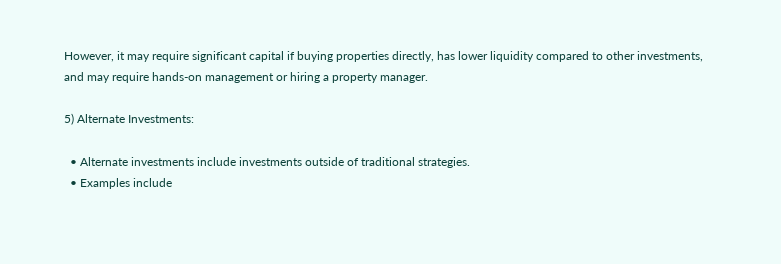However, it may require significant capital if buying properties directly, has lower liquidity compared to other investments, and may require hands-on management or hiring a property manager.

5) Alternate Investments:

  • Alternate investments include investments outside of traditional strategies.
  • Examples include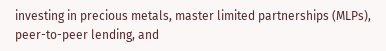investing in precious metals, master limited partnerships (MLPs), peer-to-peer lending, and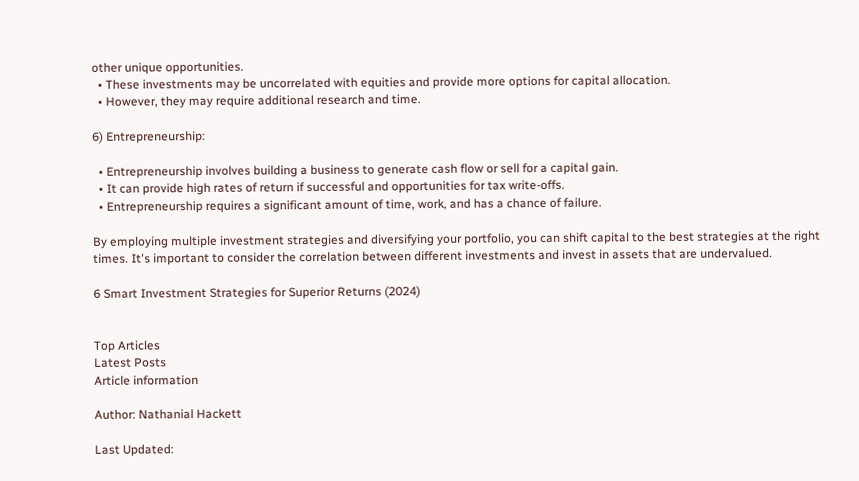other unique opportunities.
  • These investments may be uncorrelated with equities and provide more options for capital allocation.
  • However, they may require additional research and time.

6) Entrepreneurship:

  • Entrepreneurship involves building a business to generate cash flow or sell for a capital gain.
  • It can provide high rates of return if successful and opportunities for tax write-offs.
  • Entrepreneurship requires a significant amount of time, work, and has a chance of failure.

By employing multiple investment strategies and diversifying your portfolio, you can shift capital to the best strategies at the right times. It's important to consider the correlation between different investments and invest in assets that are undervalued.

6 Smart Investment Strategies for Superior Returns (2024)


Top Articles
Latest Posts
Article information

Author: Nathanial Hackett

Last Updated: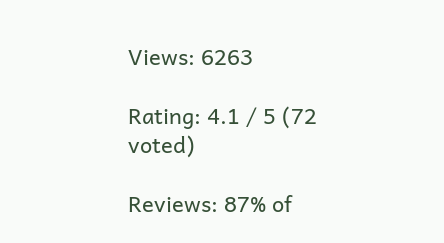Views: 6263

Rating: 4.1 / 5 (72 voted)

Reviews: 87% of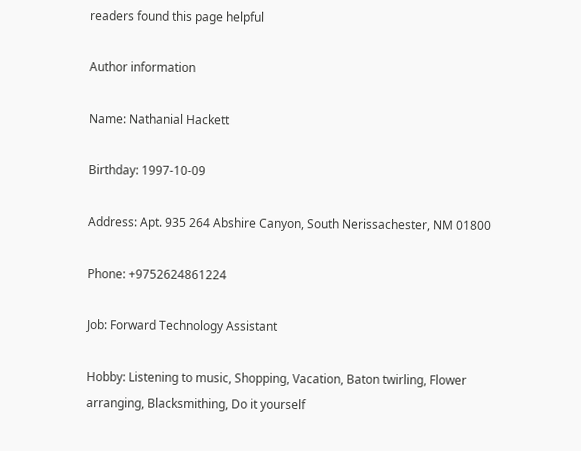readers found this page helpful

Author information

Name: Nathanial Hackett

Birthday: 1997-10-09

Address: Apt. 935 264 Abshire Canyon, South Nerissachester, NM 01800

Phone: +9752624861224

Job: Forward Technology Assistant

Hobby: Listening to music, Shopping, Vacation, Baton twirling, Flower arranging, Blacksmithing, Do it yourself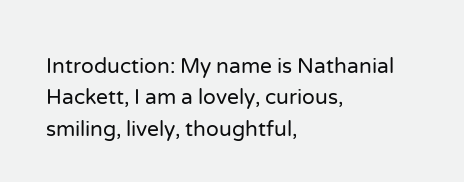Introduction: My name is Nathanial Hackett, I am a lovely, curious, smiling, lively, thoughtful,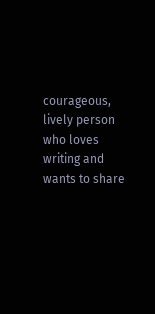courageous, lively person who loves writing and wants to share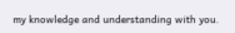my knowledge and understanding with you.